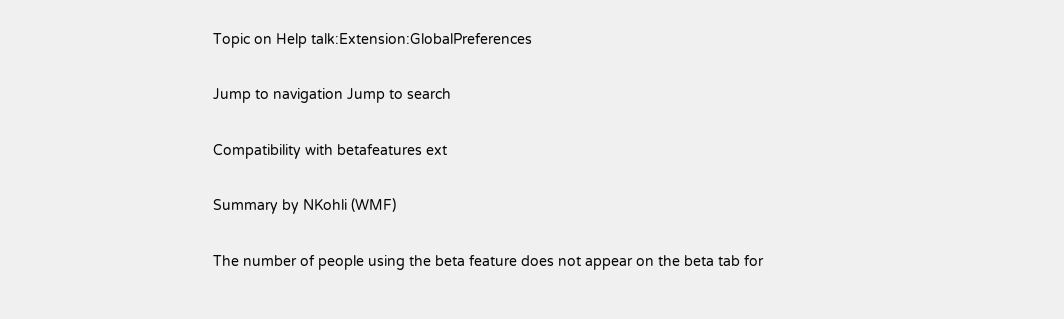Topic on Help talk:Extension:GlobalPreferences

Jump to navigation Jump to search

Compatibility with betafeatures ext

Summary by NKohli (WMF)

The number of people using the beta feature does not appear on the beta tab for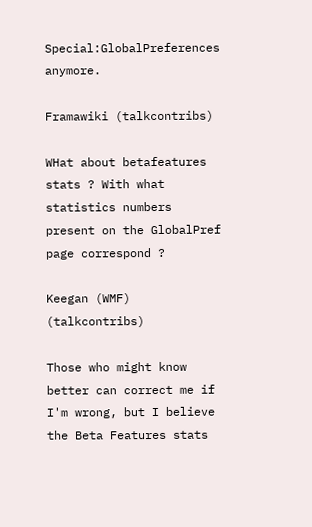Special:GlobalPreferences anymore.

Framawiki (talkcontribs)

WHat about betafeatures stats ? With what statistics numbers present on the GlobalPref page correspond ?

Keegan (WMF) (talkcontribs)

Those who might know better can correct me if I'm wrong, but I believe the Beta Features stats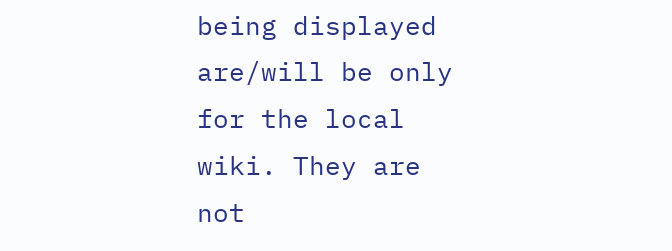being displayed are/will be only for the local wiki. They are not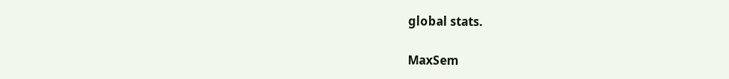global stats.

MaxSem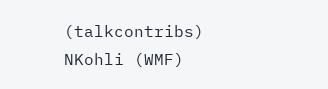(talkcontribs)
NKohli (WMF)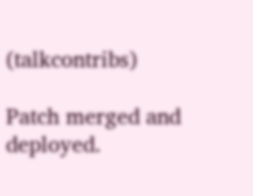(talkcontribs)

Patch merged and deployed.